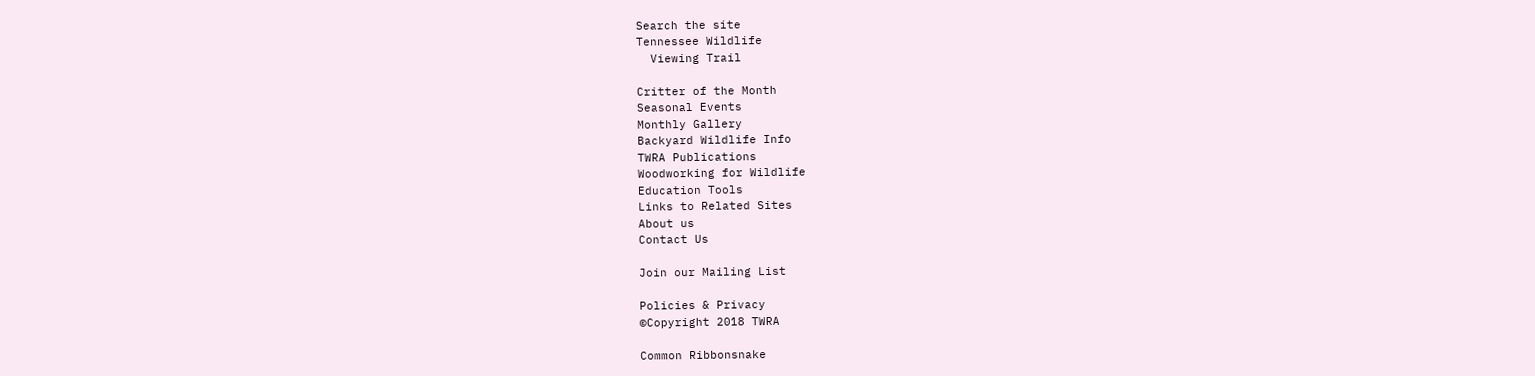Search the site
Tennessee Wildlife
  Viewing Trail

Critter of the Month
Seasonal Events
Monthly Gallery
Backyard Wildlife Info
TWRA Publications
Woodworking for Wildlife
Education Tools
Links to Related Sites
About us
Contact Us

Join our Mailing List

Policies & Privacy
©Copyright 2018 TWRA

Common Ribbonsnake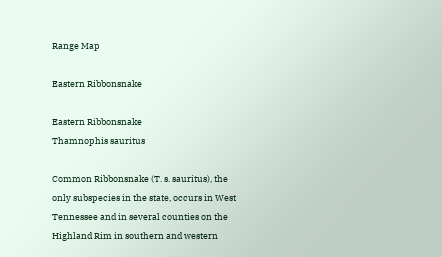Range Map

Eastern Ribbonsnake

Eastern Ribbonsnake
Thamnophis sauritus

Common Ribbonsnake (T. s. sauritus), the only subspecies in the state, occurs in West Tennessee and in several counties on the Highland Rim in southern and western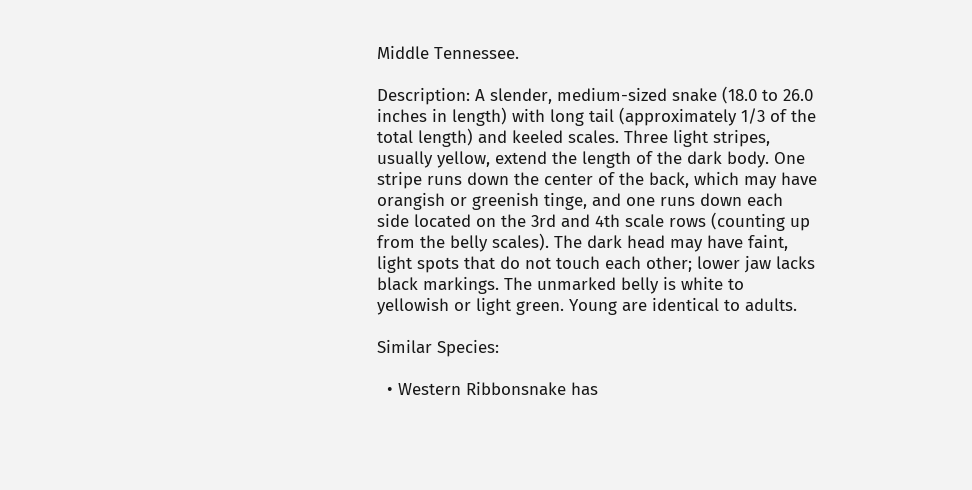Middle Tennessee.

Description: A slender, medium-sized snake (18.0 to 26.0 inches in length) with long tail (approximately 1/3 of the total length) and keeled scales. Three light stripes, usually yellow, extend the length of the dark body. One stripe runs down the center of the back, which may have orangish or greenish tinge, and one runs down each side located on the 3rd and 4th scale rows (counting up from the belly scales). The dark head may have faint, light spots that do not touch each other; lower jaw lacks black markings. The unmarked belly is white to yellowish or light green. Young are identical to adults.

Similar Species:

  • Western Ribbonsnake has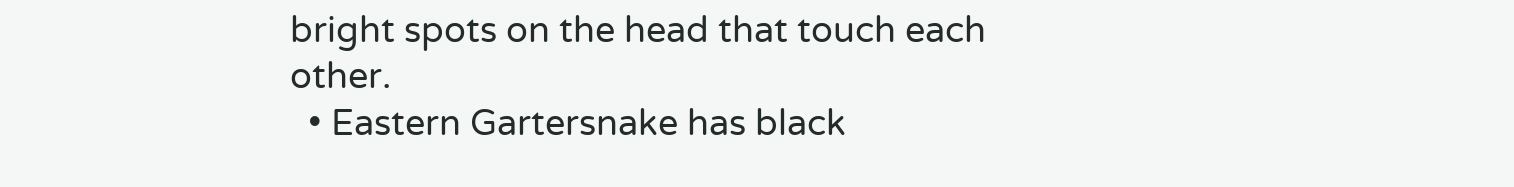bright spots on the head that touch each other.
  • Eastern Gartersnake has black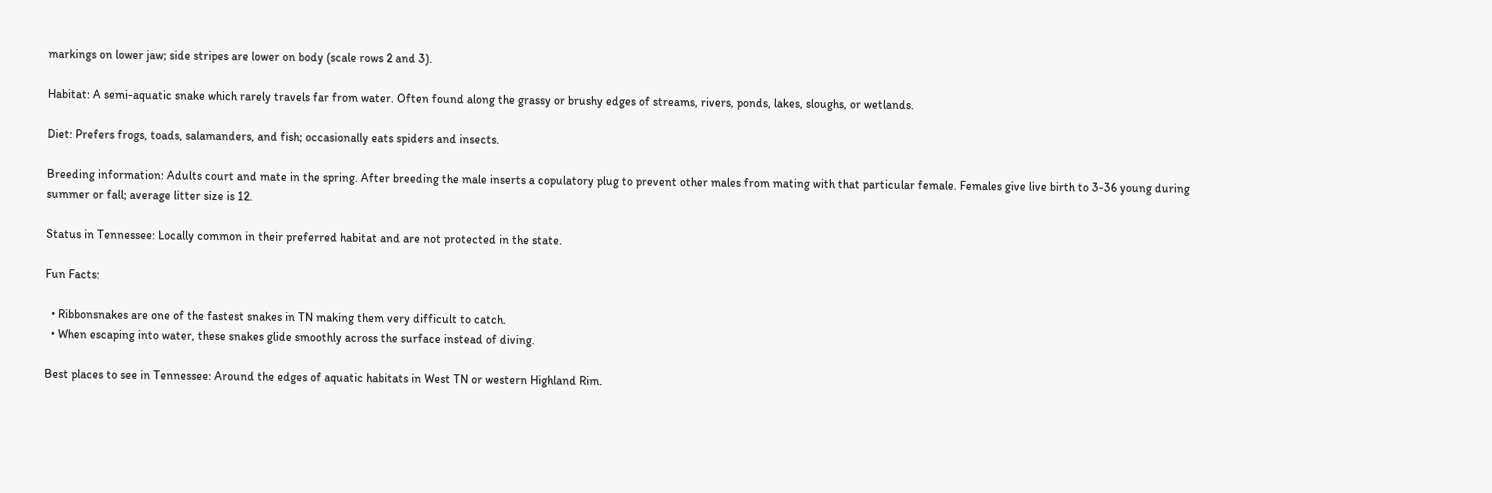markings on lower jaw; side stripes are lower on body (scale rows 2 and 3).

Habitat: A semi-aquatic snake which rarely travels far from water. Often found along the grassy or brushy edges of streams, rivers, ponds, lakes, sloughs, or wetlands.

Diet: Prefers frogs, toads, salamanders, and fish; occasionally eats spiders and insects.

Breeding information: Adults court and mate in the spring. After breeding the male inserts a copulatory plug to prevent other males from mating with that particular female. Females give live birth to 3-36 young during summer or fall; average litter size is 12.

Status in Tennessee: Locally common in their preferred habitat and are not protected in the state.

Fun Facts:

  • Ribbonsnakes are one of the fastest snakes in TN making them very difficult to catch.
  • When escaping into water, these snakes glide smoothly across the surface instead of diving.

Best places to see in Tennessee: Around the edges of aquatic habitats in West TN or western Highland Rim.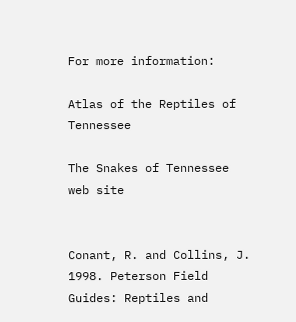For more information:

Atlas of the Reptiles of Tennessee

The Snakes of Tennessee web site


Conant, R. and Collins, J. 1998. Peterson Field Guides: Reptiles and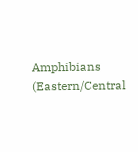Amphibians (Eastern/Central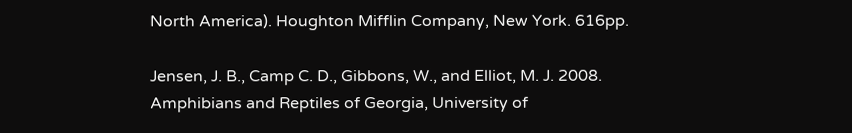North America). Houghton Mifflin Company, New York. 616pp.

Jensen, J. B., Camp C. D., Gibbons, W., and Elliot, M. J. 2008. Amphibians and Reptiles of Georgia, University of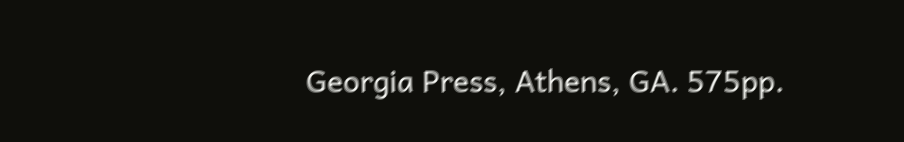Georgia Press, Athens, GA. 575pp.